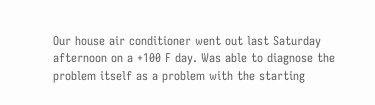Our house air conditioner went out last Saturday afternoon on a +100 F day. Was able to diagnose the problem itself as a problem with the starting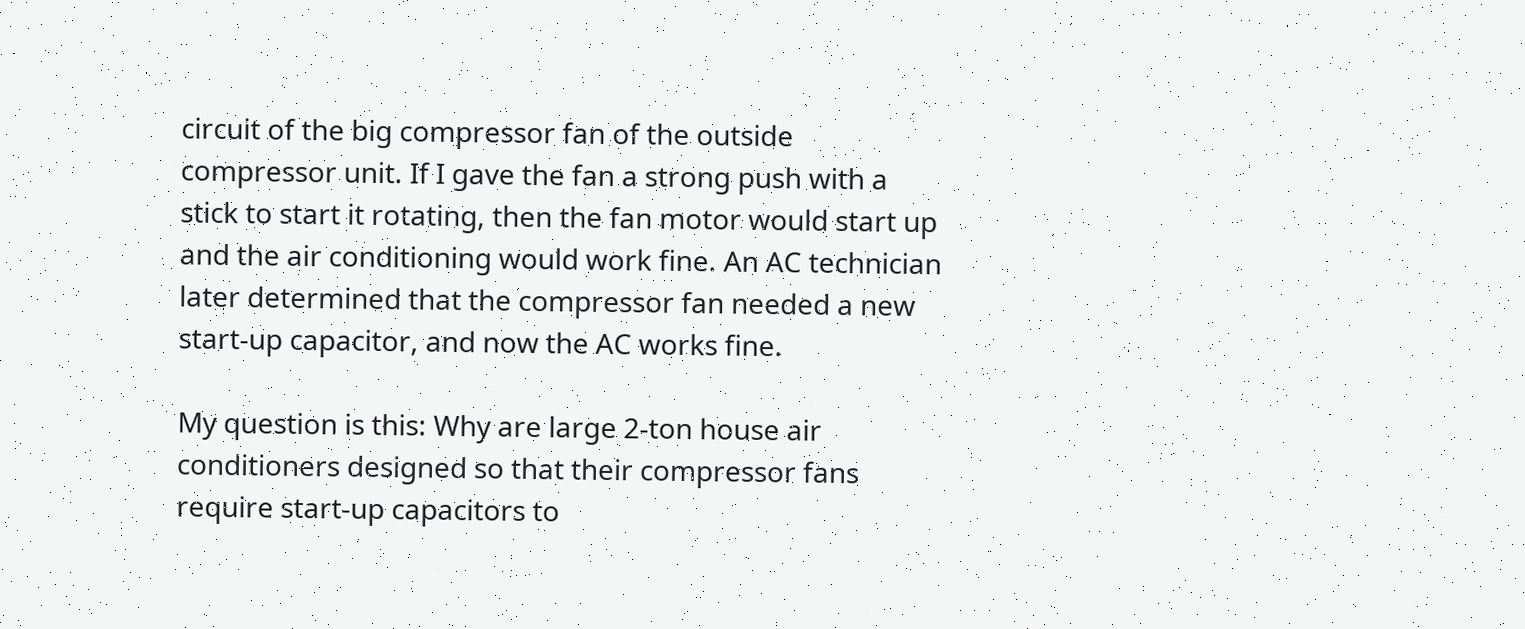circuit of the big compressor fan of the outside compressor unit. If I gave the fan a strong push with a stick to start it rotating, then the fan motor would start up and the air conditioning would work fine. An AC technician later determined that the compressor fan needed a new start-up capacitor, and now the AC works fine.

My question is this: Why are large 2-ton house air conditioners designed so that their compressor fans require start-up capacitors to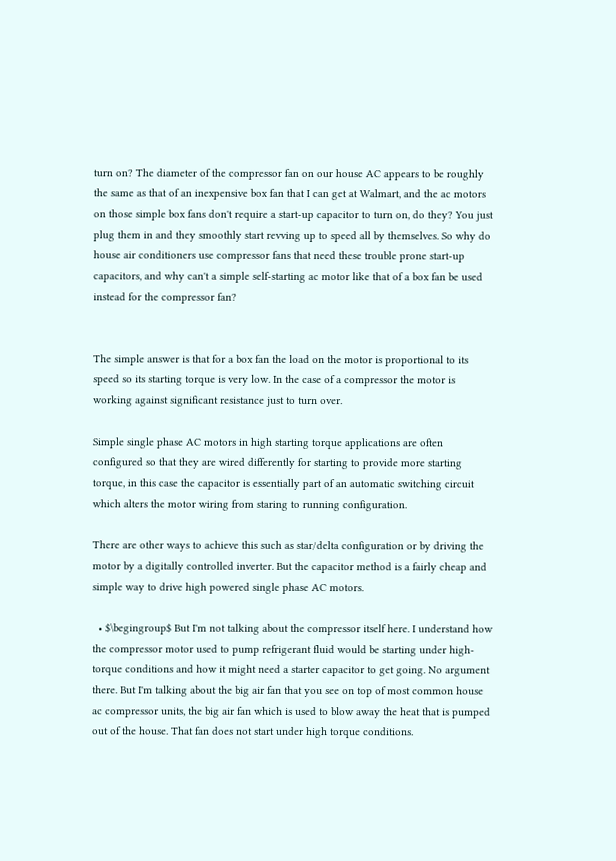turn on? The diameter of the compressor fan on our house AC appears to be roughly the same as that of an inexpensive box fan that I can get at Walmart, and the ac motors on those simple box fans don't require a start-up capacitor to turn on, do they? You just plug them in and they smoothly start revving up to speed all by themselves. So why do house air conditioners use compressor fans that need these trouble prone start-up capacitors, and why can't a simple self-starting ac motor like that of a box fan be used instead for the compressor fan?


The simple answer is that for a box fan the load on the motor is proportional to its speed so its starting torque is very low. In the case of a compressor the motor is working against significant resistance just to turn over.

Simple single phase AC motors in high starting torque applications are often configured so that they are wired differently for starting to provide more starting torque, in this case the capacitor is essentially part of an automatic switching circuit which alters the motor wiring from staring to running configuration.

There are other ways to achieve this such as star/delta configuration or by driving the motor by a digitally controlled inverter. But the capacitor method is a fairly cheap and simple way to drive high powered single phase AC motors.

  • $\begingroup$ But I'm not talking about the compressor itself here. I understand how the compressor motor used to pump refrigerant fluid would be starting under high-torque conditions and how it might need a starter capacitor to get going. No argument there. But I'm talking about the big air fan that you see on top of most common house ac compressor units, the big air fan which is used to blow away the heat that is pumped out of the house. That fan does not start under high torque conditions.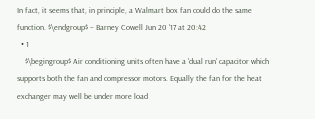In fact, it seems that, in principle, a Walmart box fan could do the same function. $\endgroup$ – Barney Cowell Jun 20 '17 at 20:42
  • 1
    $\begingroup$ Air conditioning units often have a 'dual run' capacitor which supports both the fan and compressor motors. Equally the fan for the heat exchanger may well be under more load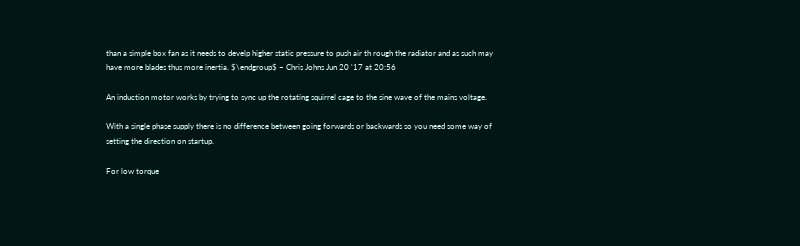than a simple box fan as it needs to develp higher static pressure to push air th rough the radiator and as such may have more blades thus more inertia. $\endgroup$ – Chris Johns Jun 20 '17 at 20:56

An induction motor works by trying to sync up the rotating squirrel cage to the sine wave of the mains voltage.

With a single phase supply there is no difference between going forwards or backwards so you need some way of setting the direction on startup.

For low torque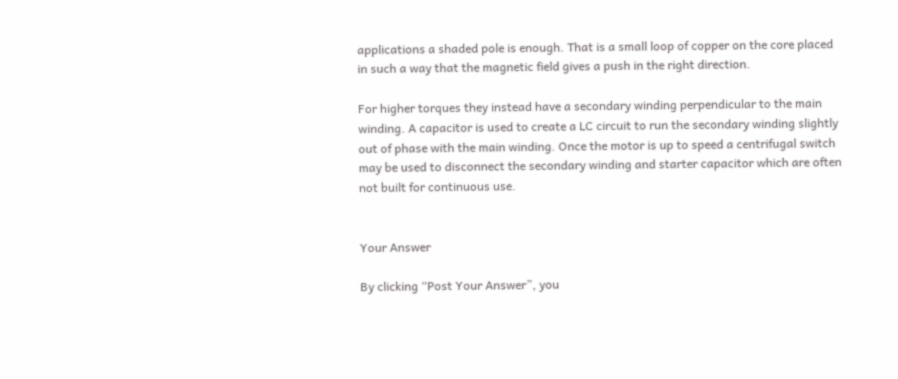applications a shaded pole is enough. That is a small loop of copper on the core placed in such a way that the magnetic field gives a push in the right direction.

For higher torques they instead have a secondary winding perpendicular to the main winding. A capacitor is used to create a LC circuit to run the secondary winding slightly out of phase with the main winding. Once the motor is up to speed a centrifugal switch may be used to disconnect the secondary winding and starter capacitor which are often not built for continuous use.


Your Answer

By clicking “Post Your Answer”, you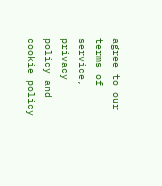agree to our terms of service, privacy policy and cookie policy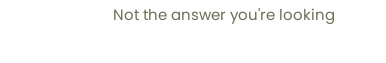Not the answer you're looking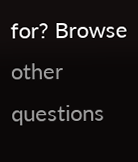for? Browse other questions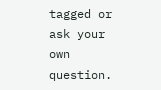tagged or ask your own question.